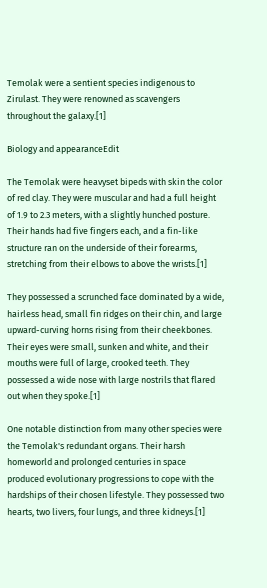Temolak were a sentient species indigenous to Zirulast. They were renowned as scavengers throughout the galaxy.[1]

Biology and appearanceEdit

The Temolak were heavyset bipeds with skin the color of red clay. They were muscular and had a full height of 1.9 to 2.3 meters, with a slightly hunched posture. Their hands had five fingers each, and a fin-like structure ran on the underside of their forearms, stretching from their elbows to above the wrists.[1]

They possessed a scrunched face dominated by a wide, hairless head, small fin ridges on their chin, and large upward-curving horns rising from their cheekbones. Their eyes were small, sunken and white, and their mouths were full of large, crooked teeth. They possessed a wide nose with large nostrils that flared out when they spoke.[1]

One notable distinction from many other species were the Temolak's redundant organs. Their harsh homeworld and prolonged centuries in space produced evolutionary progressions to cope with the hardships of their chosen lifestyle. They possessed two hearts, two livers, four lungs, and three kidneys.[1]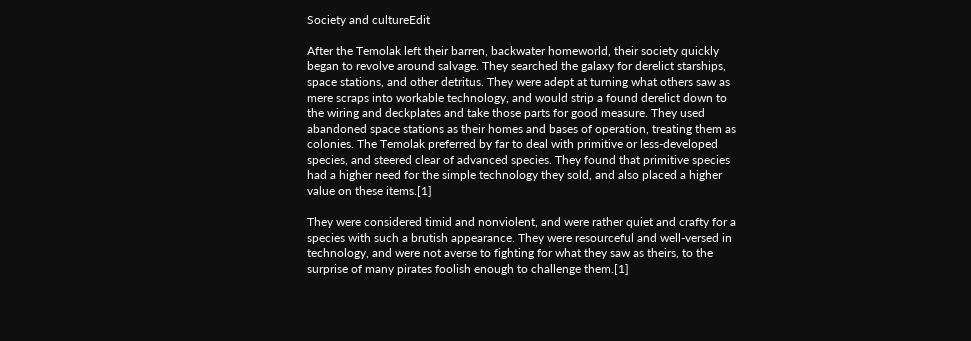Society and cultureEdit

After the Temolak left their barren, backwater homeworld, their society quickly began to revolve around salvage. They searched the galaxy for derelict starships, space stations, and other detritus. They were adept at turning what others saw as mere scraps into workable technology, and would strip a found derelict down to the wiring and deckplates and take those parts for good measure. They used abandoned space stations as their homes and bases of operation, treating them as colonies. The Temolak preferred by far to deal with primitive or less-developed species, and steered clear of advanced species. They found that primitive species had a higher need for the simple technology they sold, and also placed a higher value on these items.[1]

They were considered timid and nonviolent, and were rather quiet and crafty for a species with such a brutish appearance. They were resourceful and well-versed in technology, and were not averse to fighting for what they saw as theirs, to the surprise of many pirates foolish enough to challenge them.[1]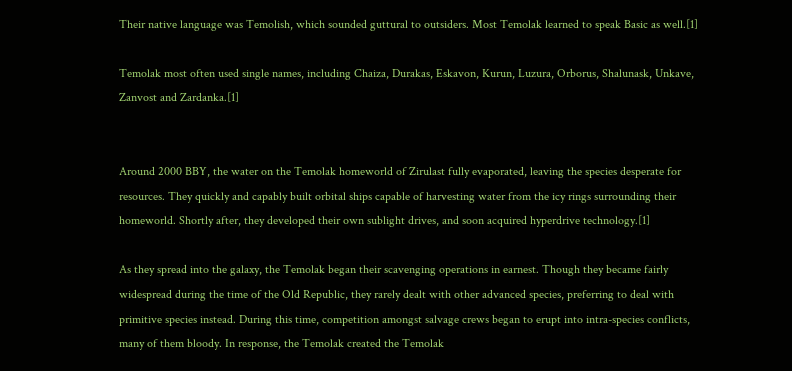Their native language was Temolish, which sounded guttural to outsiders. Most Temolak learned to speak Basic as well.[1]

Temolak most often used single names, including Chaiza, Durakas, Eskavon, Kurun, Luzura, Orborus, Shalunask, Unkave, Zanvost and Zardanka.[1]


Around 2000 BBY, the water on the Temolak homeworld of Zirulast fully evaporated, leaving the species desperate for resources. They quickly and capably built orbital ships capable of harvesting water from the icy rings surrounding their homeworld. Shortly after, they developed their own sublight drives, and soon acquired hyperdrive technology.[1]

As they spread into the galaxy, the Temolak began their scavenging operations in earnest. Though they became fairly widespread during the time of the Old Republic, they rarely dealt with other advanced species, preferring to deal with primitive species instead. During this time, competition amongst salvage crews began to erupt into intra-species conflicts, many of them bloody. In response, the Temolak created the Temolak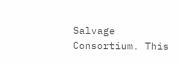Salvage Consortium. This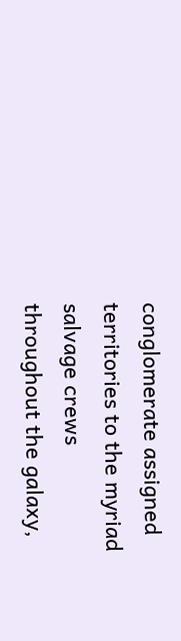conglomerate assigned territories to the myriad salvage crews throughout the galaxy,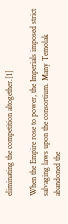eliminating the competition altogether.[1]

When the Empire rose to power, the Imperials imposed strict salvaging laws upon the consortium. Many Temolak abandoned the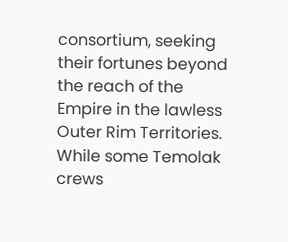consortium, seeking their fortunes beyond the reach of the Empire in the lawless Outer Rim Territories. While some Temolak crews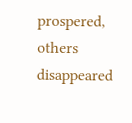prospered, others disappeared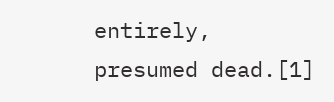entirely, presumed dead.[1]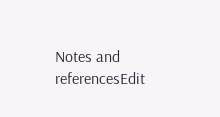Notes and referencesEdit